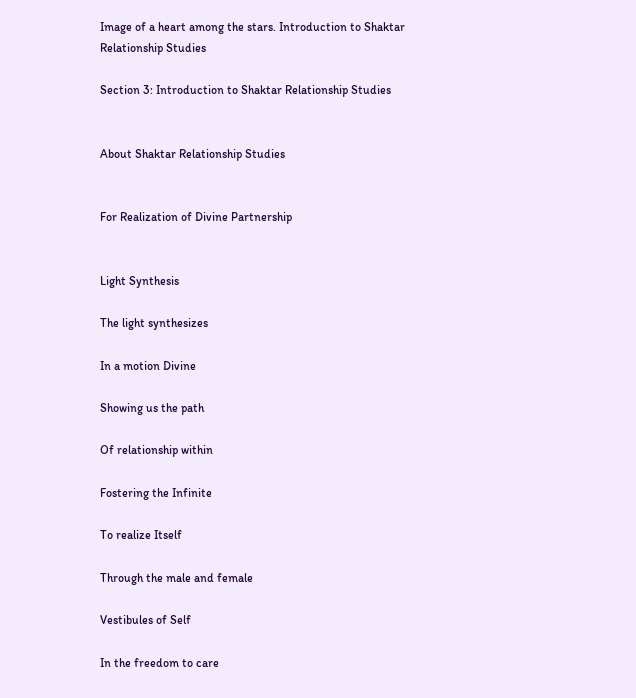Image of a heart among the stars. Introduction to Shaktar Relationship Studies

Section 3: Introduction to Shaktar Relationship Studies


About Shaktar Relationship Studies


For Realization of Divine Partnership


Light Synthesis

The light synthesizes

In a motion Divine

Showing us the path

Of relationship within

Fostering the Infinite

To realize Itself

Through the male and female

Vestibules of Self

In the freedom to care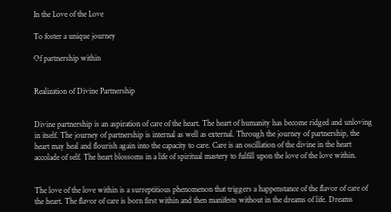In the Love of the Love

To foster a unique journey

Of partnership within


Realization of Divine Partnership


Divine partnership is an aspiration of care of the heart. The heart of humanity has become ridged and unloving in itself. The journey of partnership is internal as well as external. Through the journey of partnership, the heart may heal and flourish again into the capacity to care. Care is an oscillation of the divine in the heart accolade of self. The heart blossoms in a life of spiritual mastery to fulfill upon the love of the love within.


The love of the love within is a surreptitious phenomenon that triggers a happenstance of the flavor of care of the heart. The flavor of care is born first within and then manifests without in the dreams of life. Dreams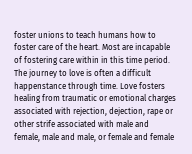foster unions to teach humans how to foster care of the heart. Most are incapable of fostering care within in this time period. The journey to love is often a difficult happenstance through time. Love fosters healing from traumatic or emotional charges associated with rejection, dejection, rape or other strife associated with male and female, male and male, or female and female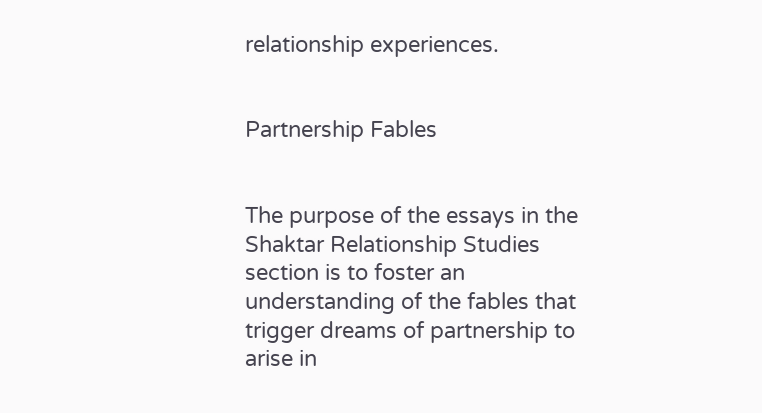relationship experiences.


Partnership Fables


The purpose of the essays in the Shaktar Relationship Studies section is to foster an understanding of the fables that trigger dreams of partnership to arise in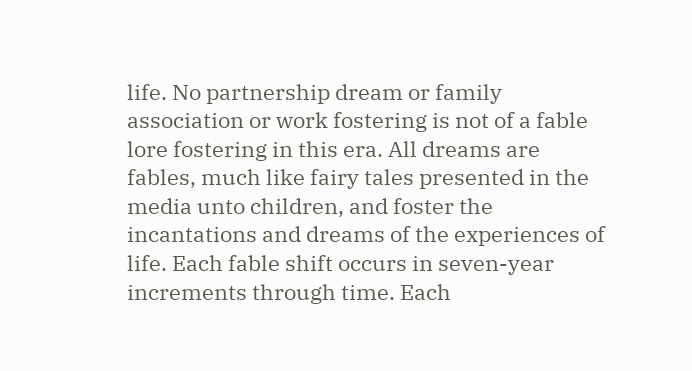life. No partnership dream or family association or work fostering is not of a fable lore fostering in this era. All dreams are fables, much like fairy tales presented in the media unto children, and foster the incantations and dreams of the experiences of life. Each fable shift occurs in seven-year increments through time. Each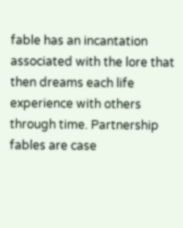fable has an incantation associated with the lore that then dreams each life experience with others through time. Partnership fables are case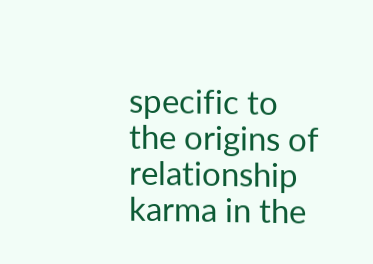specific to the origins of relationship karma in the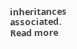inheritances associated. Read more